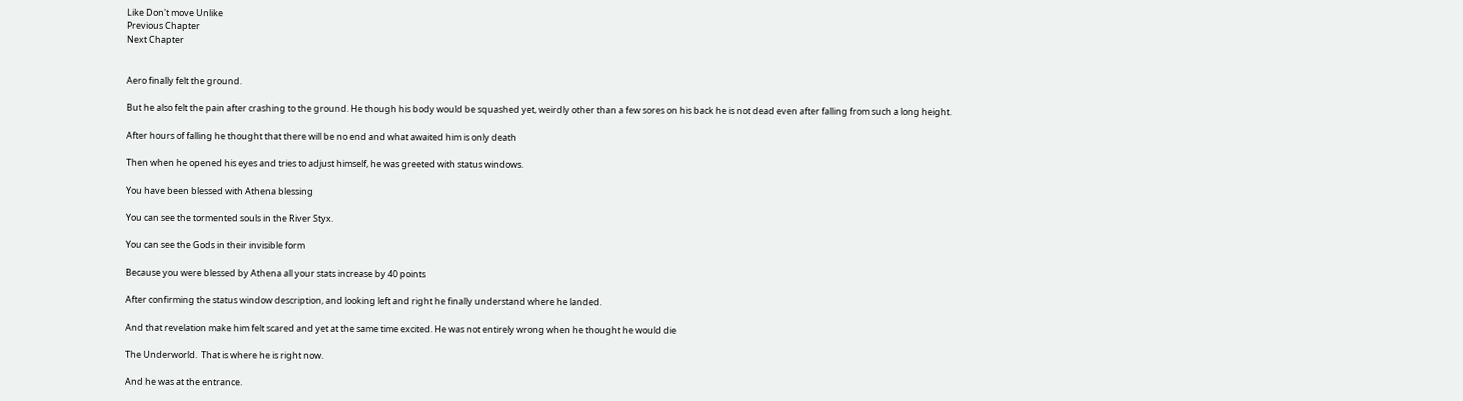Like Don't move Unlike
Previous Chapter
Next Chapter


Aero finally felt the ground.

But he also felt the pain after crashing to the ground. He though his body would be squashed yet, weirdly other than a few sores on his back he is not dead even after falling from such a long height.

After hours of falling he thought that there will be no end and what awaited him is only death

Then when he opened his eyes and tries to adjust himself, he was greeted with status windows.

You have been blessed with Athena blessing

You can see the tormented souls in the River Styx.

You can see the Gods in their invisible form

Because you were blessed by Athena all your stats increase by 40 points

After confirming the status window description, and looking left and right he finally understand where he landed.

And that revelation make him felt scared and yet at the same time excited. He was not entirely wrong when he thought he would die

The Underworld.  That is where he is right now.

And he was at the entrance.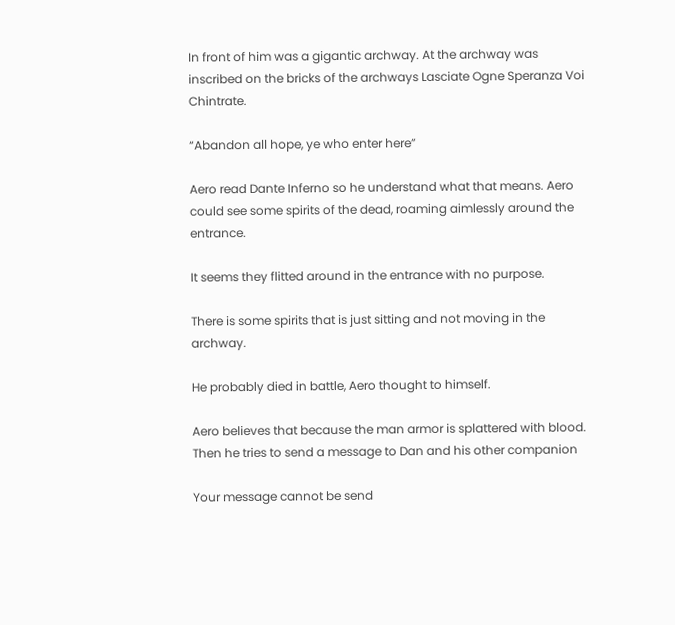In front of him was a gigantic archway. At the archway was inscribed on the bricks of the archways Lasciate Ogne Speranza Voi Chintrate.

“Abandon all hope, ye who enter here”

Aero read Dante Inferno so he understand what that means. Aero could see some spirits of the dead, roaming aimlessly around the entrance.

It seems they flitted around in the entrance with no purpose.

There is some spirits that is just sitting and not moving in the archway.

He probably died in battle, Aero thought to himself.

Aero believes that because the man armor is splattered with blood. Then he tries to send a message to Dan and his other companion

Your message cannot be send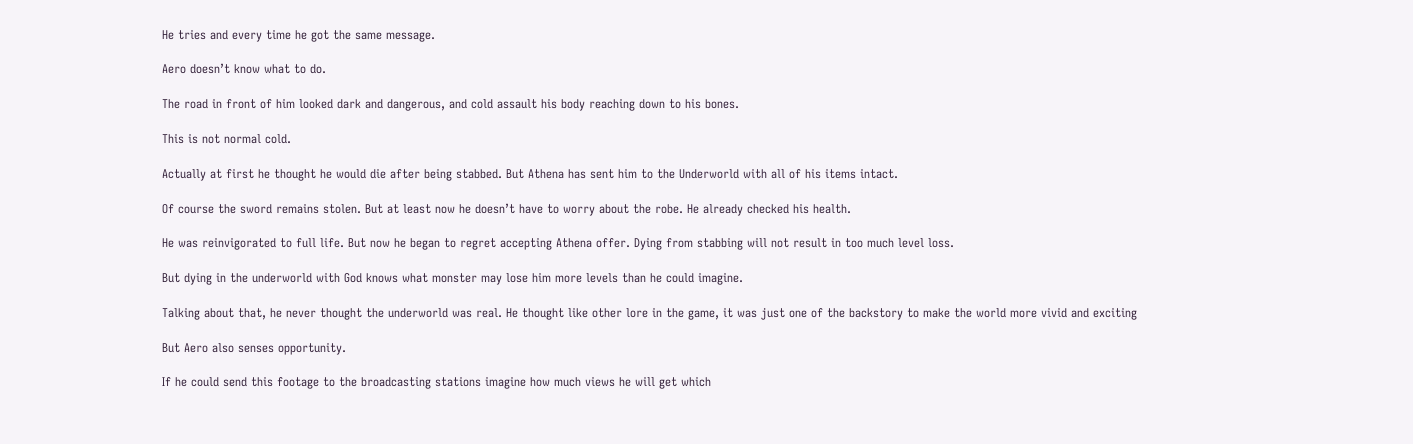He tries and every time he got the same message.

Aero doesn’t know what to do.

The road in front of him looked dark and dangerous, and cold assault his body reaching down to his bones.

This is not normal cold.

Actually at first he thought he would die after being stabbed. But Athena has sent him to the Underworld with all of his items intact.

Of course the sword remains stolen. But at least now he doesn’t have to worry about the robe. He already checked his health.

He was reinvigorated to full life. But now he began to regret accepting Athena offer. Dying from stabbing will not result in too much level loss.

But dying in the underworld with God knows what monster may lose him more levels than he could imagine.

Talking about that, he never thought the underworld was real. He thought like other lore in the game, it was just one of the backstory to make the world more vivid and exciting

But Aero also senses opportunity.

If he could send this footage to the broadcasting stations imagine how much views he will get which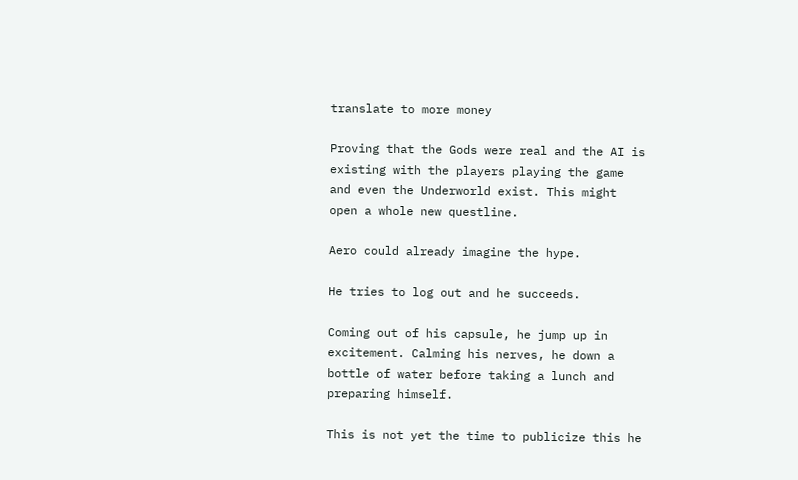translate to more money

Proving that the Gods were real and the AI is existing with the players playing the game and even the Underworld exist. This might open a whole new questline.

Aero could already imagine the hype.

He tries to log out and he succeeds.

Coming out of his capsule, he jump up in excitement. Calming his nerves, he down a bottle of water before taking a lunch and preparing himself.

This is not yet the time to publicize this he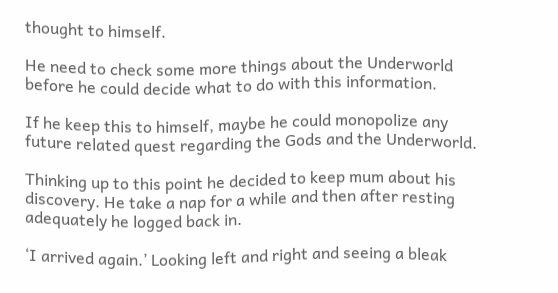thought to himself.

He need to check some more things about the Underworld before he could decide what to do with this information.

If he keep this to himself, maybe he could monopolize any future related quest regarding the Gods and the Underworld.

Thinking up to this point he decided to keep mum about his discovery. He take a nap for a while and then after resting adequately he logged back in.

‘I arrived again.’ Looking left and right and seeing a bleak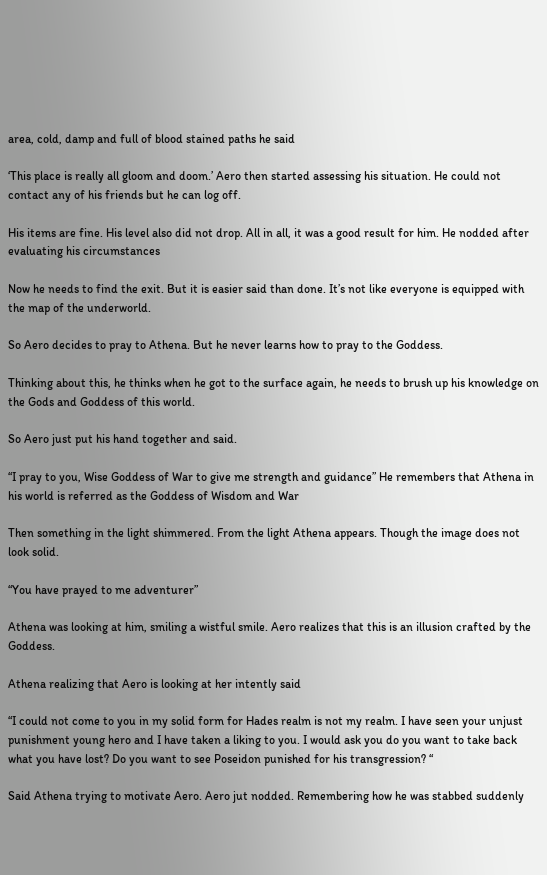area, cold, damp and full of blood stained paths he said

‘This place is really all gloom and doom.’ Aero then started assessing his situation. He could not contact any of his friends but he can log off.

His items are fine. His level also did not drop. All in all, it was a good result for him. He nodded after evaluating his circumstances

Now he needs to find the exit. But it is easier said than done. It’s not like everyone is equipped with the map of the underworld.

So Aero decides to pray to Athena. But he never learns how to pray to the Goddess.

Thinking about this, he thinks when he got to the surface again, he needs to brush up his knowledge on the Gods and Goddess of this world.

So Aero just put his hand together and said.

“I pray to you, Wise Goddess of War to give me strength and guidance” He remembers that Athena in his world is referred as the Goddess of Wisdom and War

Then something in the light shimmered. From the light Athena appears. Though the image does not look solid.

“You have prayed to me adventurer”

Athena was looking at him, smiling a wistful smile. Aero realizes that this is an illusion crafted by the Goddess.

Athena realizing that Aero is looking at her intently said

“I could not come to you in my solid form for Hades realm is not my realm. I have seen your unjust punishment young hero and I have taken a liking to you. I would ask you do you want to take back what you have lost? Do you want to see Poseidon punished for his transgression? “

Said Athena trying to motivate Aero. Aero jut nodded. Remembering how he was stabbed suddenly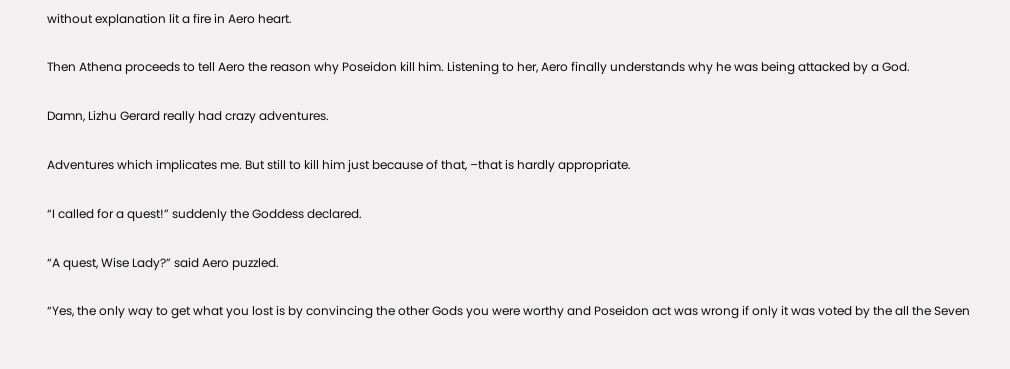without explanation lit a fire in Aero heart.

Then Athena proceeds to tell Aero the reason why Poseidon kill him. Listening to her, Aero finally understands why he was being attacked by a God.

Damn, Lizhu Gerard really had crazy adventures.

Adventures which implicates me. But still to kill him just because of that, –that is hardly appropriate.

“I called for a quest!” suddenly the Goddess declared.

“A quest, Wise Lady?” said Aero puzzled.

“Yes, the only way to get what you lost is by convincing the other Gods you were worthy and Poseidon act was wrong if only it was voted by the all the Seven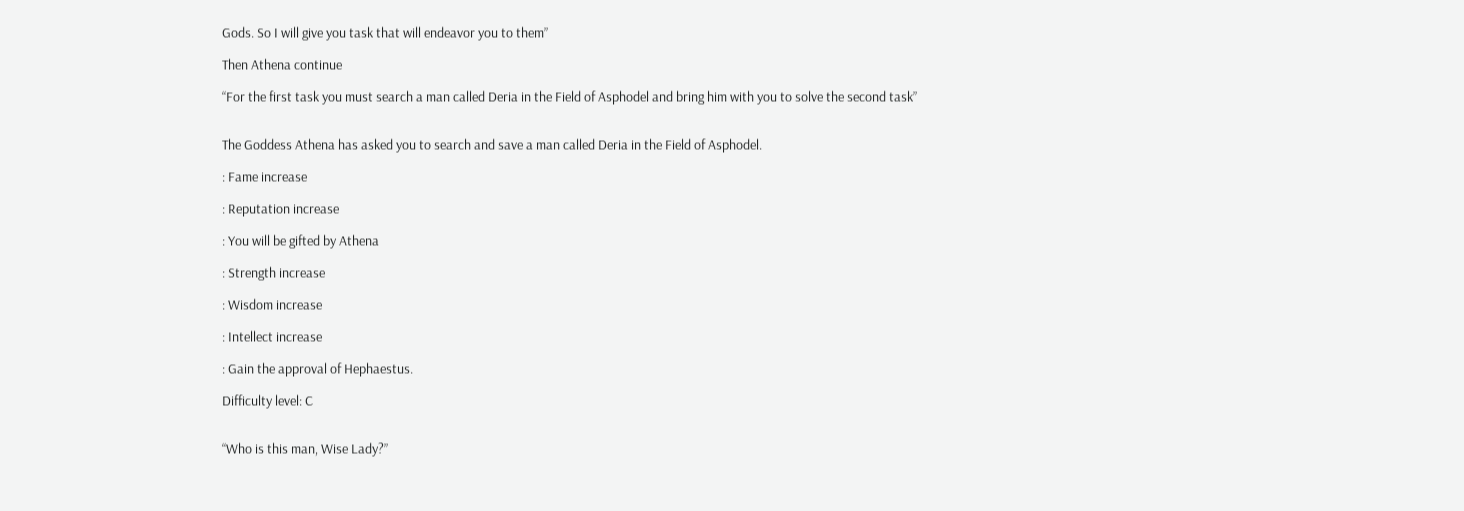Gods. So I will give you task that will endeavor you to them”

Then Athena continue

“For the first task you must search a man called Deria in the Field of Asphodel and bring him with you to solve the second task”


The Goddess Athena has asked you to search and save a man called Deria in the Field of Asphodel.

: Fame increase

: Reputation increase

: You will be gifted by Athena

: Strength increase

: Wisdom increase

: Intellect increase

: Gain the approval of Hephaestus.

Difficulty level: C


“Who is this man, Wise Lady?”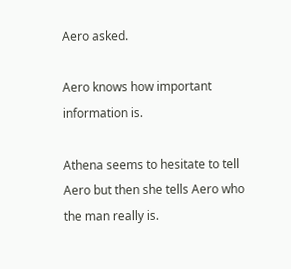Aero asked.

Aero knows how important information is.

Athena seems to hesitate to tell Aero but then she tells Aero who the man really is.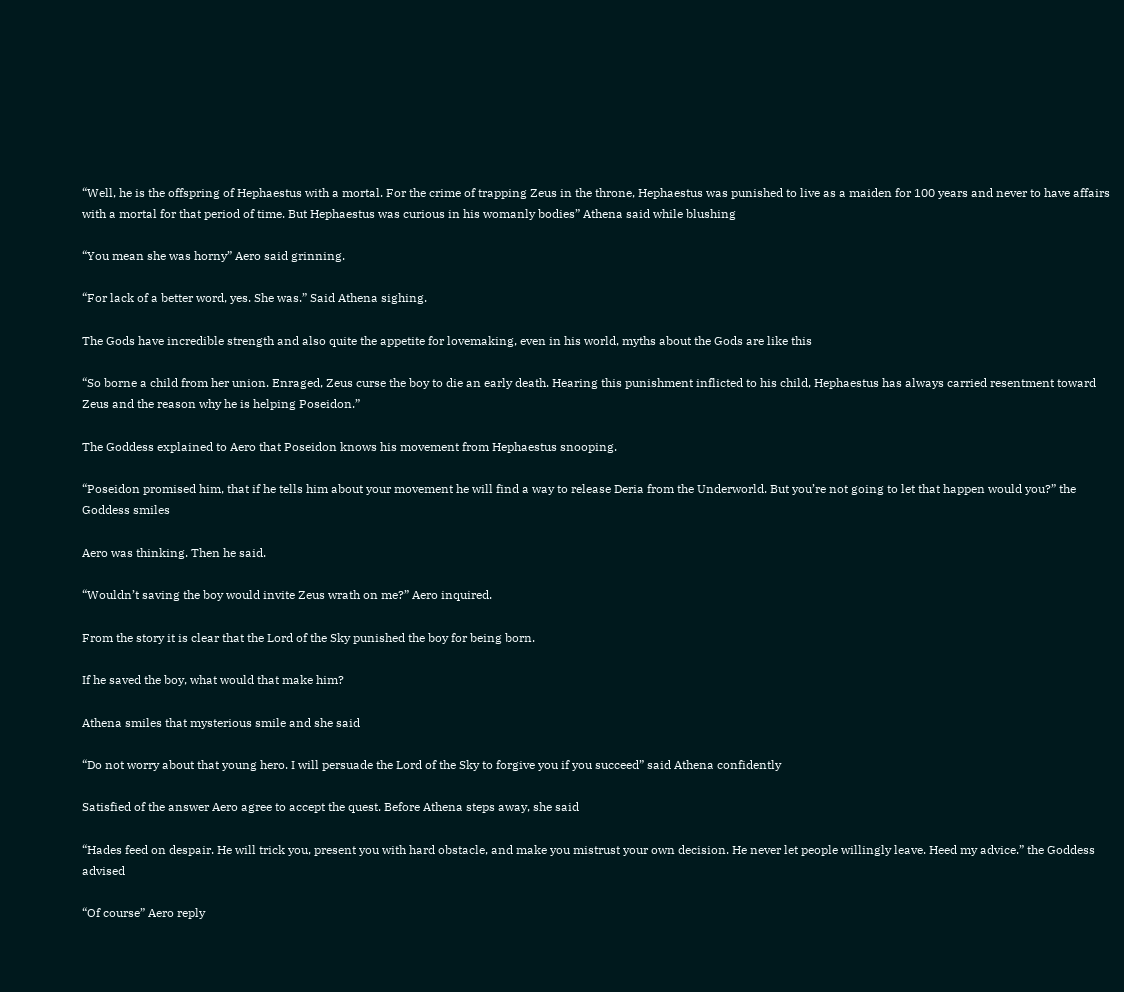“Well, he is the offspring of Hephaestus with a mortal. For the crime of trapping Zeus in the throne, Hephaestus was punished to live as a maiden for 100 years and never to have affairs with a mortal for that period of time. But Hephaestus was curious in his womanly bodies” Athena said while blushing

“You mean she was horny” Aero said grinning.

“For lack of a better word, yes. She was.” Said Athena sighing.

The Gods have incredible strength and also quite the appetite for lovemaking, even in his world, myths about the Gods are like this

“So borne a child from her union. Enraged, Zeus curse the boy to die an early death. Hearing this punishment inflicted to his child, Hephaestus has always carried resentment toward Zeus and the reason why he is helping Poseidon.”

The Goddess explained to Aero that Poseidon knows his movement from Hephaestus snooping.

“Poseidon promised him, that if he tells him about your movement he will find a way to release Deria from the Underworld. But you’re not going to let that happen would you?” the Goddess smiles

Aero was thinking. Then he said.

“Wouldn’t saving the boy would invite Zeus wrath on me?” Aero inquired.

From the story it is clear that the Lord of the Sky punished the boy for being born.

If he saved the boy, what would that make him?

Athena smiles that mysterious smile and she said

“Do not worry about that young hero. I will persuade the Lord of the Sky to forgive you if you succeed” said Athena confidently

Satisfied of the answer Aero agree to accept the quest. Before Athena steps away, she said

“Hades feed on despair. He will trick you, present you with hard obstacle, and make you mistrust your own decision. He never let people willingly leave. Heed my advice.” the Goddess advised

“Of course” Aero reply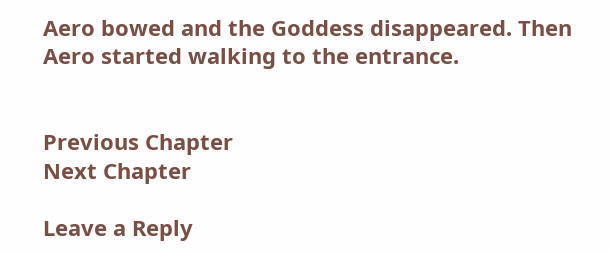Aero bowed and the Goddess disappeared. Then Aero started walking to the entrance.


Previous Chapter
Next Chapter

Leave a Reply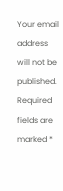Your email address will not be published. Required fields are marked *